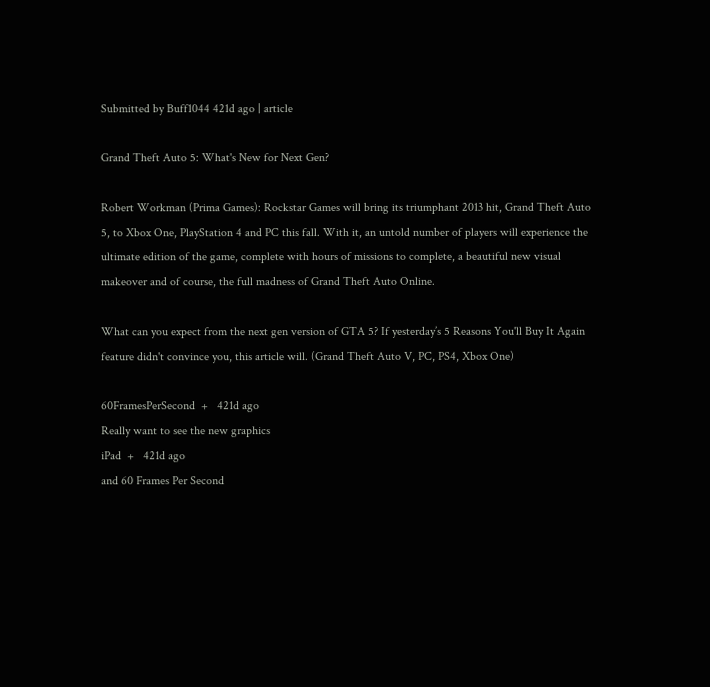Submitted by Buff1044 421d ago | article

Grand Theft Auto 5: What's New for Next Gen?

Robert Workman (Prima Games): Rockstar Games will bring its triumphant 2013 hit, Grand Theft Auto 5, to Xbox One, PlayStation 4 and PC this fall. With it, an untold number of players will experience the ultimate edition of the game, complete with hours of missions to complete, a beautiful new visual makeover and of course, the full madness of Grand Theft Auto Online.

What can you expect from the next gen version of GTA 5? If yesterday’s 5 Reasons You'll Buy It Again feature didn't convince you, this article will. (Grand Theft Auto V, PC, PS4, Xbox One)

60FramesPerSecond  +   421d ago
Really want to see the new graphics
iPad  +   421d ago
and 60 Frames Per Second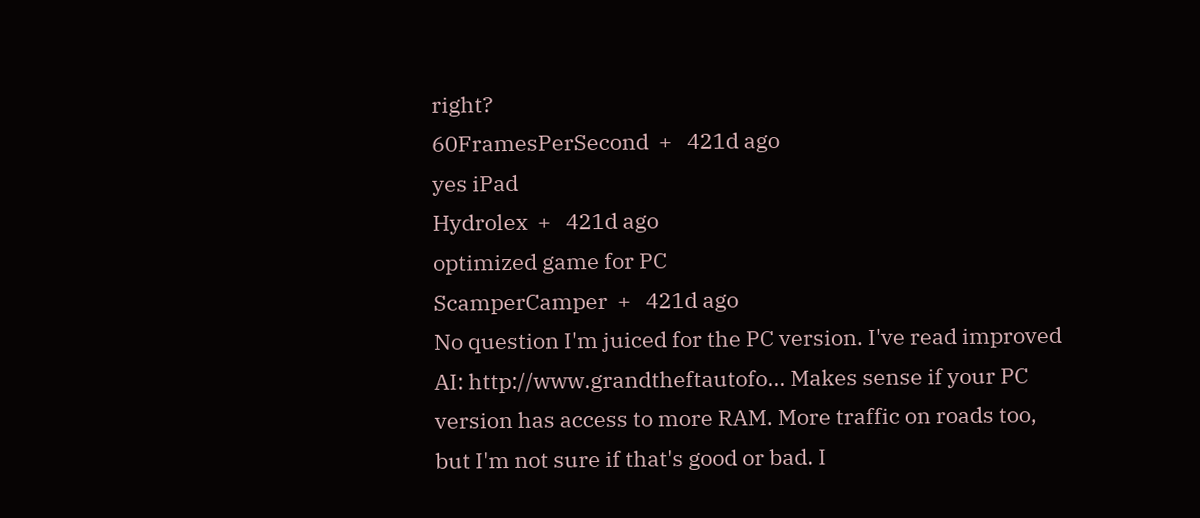right?
60FramesPerSecond  +   421d ago
yes iPad
Hydrolex  +   421d ago
optimized game for PC
ScamperCamper  +   421d ago
No question I'm juiced for the PC version. I've read improved AI: http://www.grandtheftautofo... Makes sense if your PC version has access to more RAM. More traffic on roads too, but I'm not sure if that's good or bad. I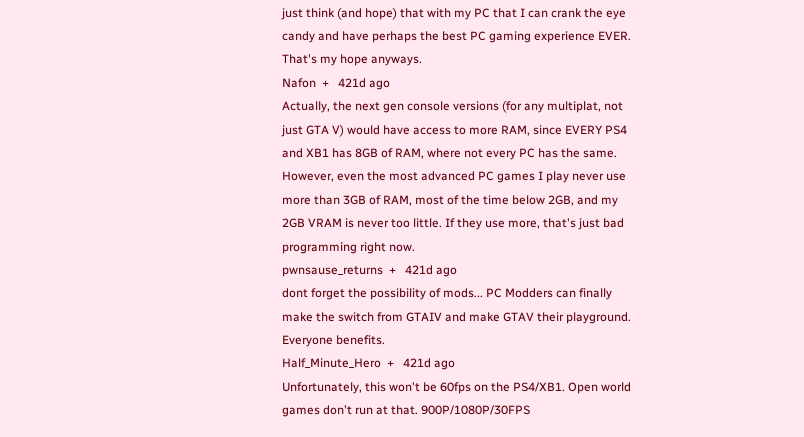just think (and hope) that with my PC that I can crank the eye candy and have perhaps the best PC gaming experience EVER. That's my hope anyways.
Nafon  +   421d ago
Actually, the next gen console versions (for any multiplat, not just GTA V) would have access to more RAM, since EVERY PS4 and XB1 has 8GB of RAM, where not every PC has the same. However, even the most advanced PC games I play never use more than 3GB of RAM, most of the time below 2GB, and my 2GB VRAM is never too little. If they use more, that's just bad programming right now.
pwnsause_returns  +   421d ago
dont forget the possibility of mods... PC Modders can finally make the switch from GTAIV and make GTAV their playground. Everyone benefits.
Half_Minute_Hero  +   421d ago
Unfortunately, this won't be 60fps on the PS4/XB1. Open world games don't run at that. 900P/1080P/30FPS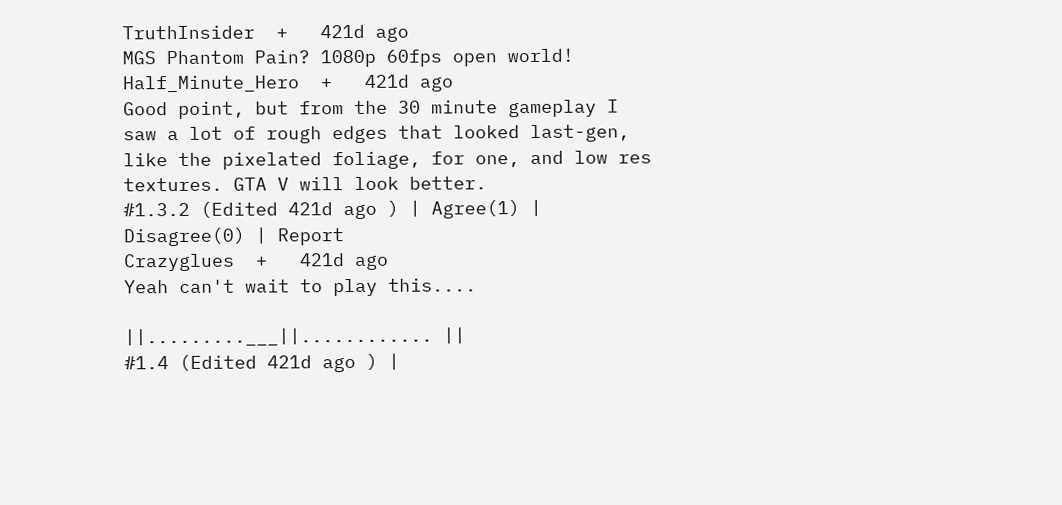TruthInsider  +   421d ago
MGS Phantom Pain? 1080p 60fps open world!
Half_Minute_Hero  +   421d ago
Good point, but from the 30 minute gameplay I saw a lot of rough edges that looked last-gen, like the pixelated foliage, for one, and low res textures. GTA V will look better.
#1.3.2 (Edited 421d ago ) | Agree(1) | Disagree(0) | Report
Crazyglues  +   421d ago
Yeah can't wait to play this....

||.........___||............ ||
#1.4 (Edited 421d ago ) |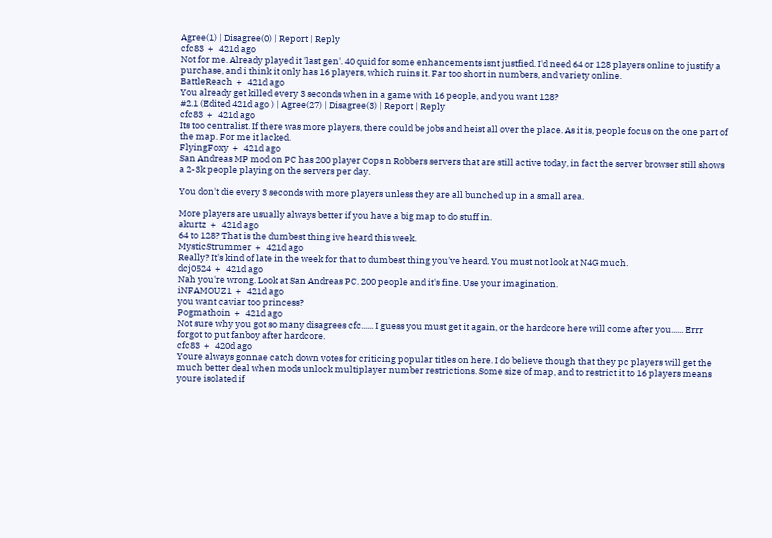Agree(1) | Disagree(0) | Report | Reply
cfc83  +   421d ago
Not for me. Already played it 'last gen'. 40 quid for some enhancements isnt justfied. I'd need 64 or 128 players online to justify a purchase, and i think it only has 16 players, which ruins it. Far too short in numbers, and variety online.
BattleReach  +   421d ago
You already get killed every 3 seconds when in a game with 16 people, and you want 128?
#2.1 (Edited 421d ago ) | Agree(27) | Disagree(3) | Report | Reply
cfc83  +   421d ago
Its too centralist. If there was more players, there could be jobs and heist all over the place. As it is, people focus on the one part of the map. For me it lacked.
FlyingFoxy  +   421d ago
San Andreas MP mod on PC has 200 player Cops n Robbers servers that are still active today, in fact the server browser still shows a 2-3k people playing on the servers per day.

You don't die every 3 seconds with more players unless they are all bunched up in a small area.

More players are usually always better if you have a big map to do stuff in.
akurtz  +   421d ago
64 to 128? That is the dumbest thing ive heard this week.
MysticStrummer  +   421d ago
Really? It's kind of late in the week for that to dumbest thing you've heard. You must not look at N4G much.
dcj0524  +   421d ago
Nah you're wrong. Look at San Andreas PC. 200 people and it's fine. Use your imagination.
iNFAMOUZ1  +   421d ago
you want caviar too princess?
Pogmathoin  +   421d ago
Not sure why you got so many disagrees cfc...... I guess you must get it again, or the hardcore here will come after you...... Errr forgot to put fanboy after hardcore.
cfc83  +   420d ago
Youre always gonnae catch down votes for criticing popular titles on here. I do believe though that they pc players will get the much better deal when mods unlock multiplayer number restrictions. Some size of map, and to restrict it to 16 players means youre isolated if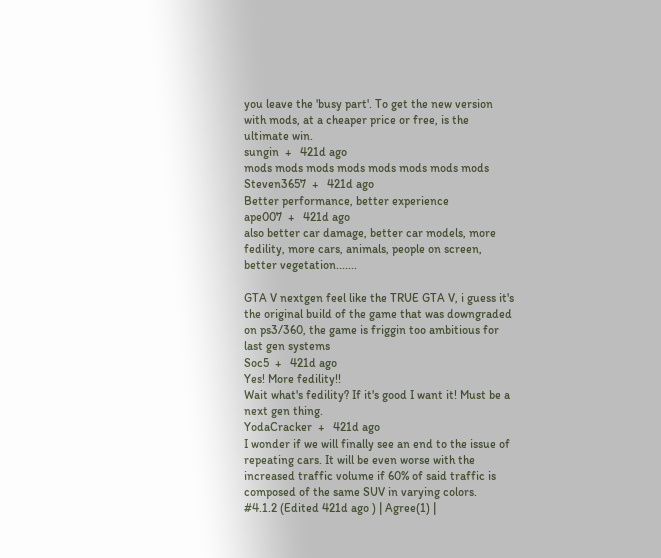you leave the 'busy part'. To get the new version with mods, at a cheaper price or free, is the ultimate win.
sungin  +   421d ago
mods mods mods mods mods mods mods mods
Steven3657  +   421d ago
Better performance, better experience
ape007  +   421d ago
also better car damage, better car models, more fedility, more cars, animals, people on screen, better vegetation.......

GTA V nextgen feel like the TRUE GTA V, i guess it's the original build of the game that was downgraded on ps3/360, the game is friggin too ambitious for last gen systems
Soc5  +   421d ago
Yes! More fedility!!
Wait what's fedility? If it's good I want it! Must be a next gen thing.
YodaCracker  +   421d ago
I wonder if we will finally see an end to the issue of repeating cars. It will be even worse with the increased traffic volume if 60% of said traffic is composed of the same SUV in varying colors.
#4.1.2 (Edited 421d ago ) | Agree(1) |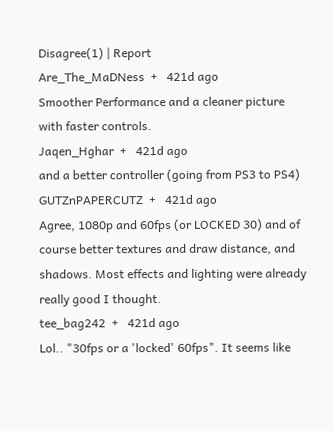Disagree(1) | Report
Are_The_MaDNess  +   421d ago
Smoother Performance and a cleaner picture with faster controls.
Jaqen_Hghar  +   421d ago
and a better controller (going from PS3 to PS4)
GUTZnPAPERCUTZ  +   421d ago
Agree, 1080p and 60fps (or LOCKED 30) and of course better textures and draw distance, and shadows. Most effects and lighting were already really good I thought.
tee_bag242  +   421d ago
Lol.. "30fps or a 'locked' 60fps". It seems like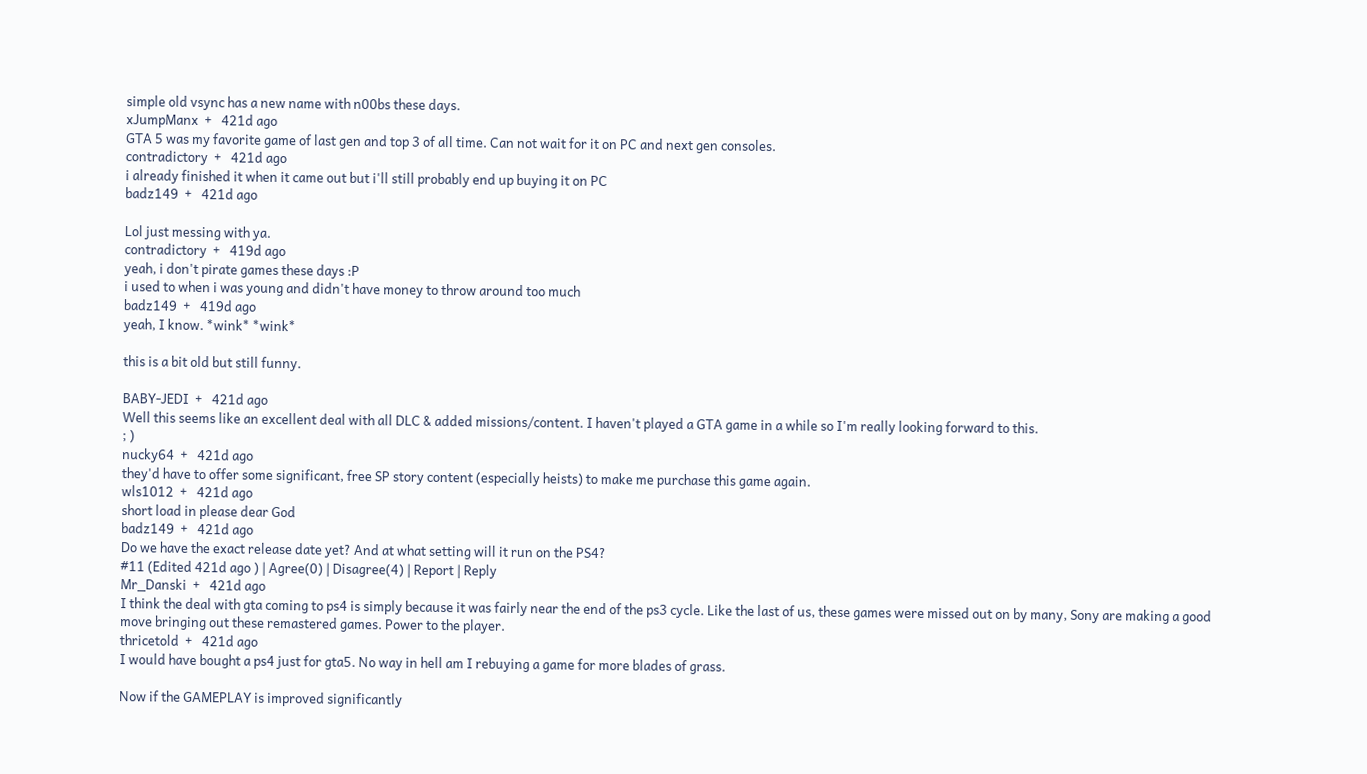simple old vsync has a new name with n00bs these days.
xJumpManx  +   421d ago
GTA 5 was my favorite game of last gen and top 3 of all time. Can not wait for it on PC and next gen consoles.
contradictory  +   421d ago
i already finished it when it came out but i'll still probably end up buying it on PC
badz149  +   421d ago

Lol just messing with ya.
contradictory  +   419d ago
yeah, i don't pirate games these days :P
i used to when i was young and didn't have money to throw around too much
badz149  +   419d ago
yeah, I know. *wink* *wink*

this is a bit old but still funny.

BABY-JEDI  +   421d ago
Well this seems like an excellent deal with all DLC & added missions/content. I haven't played a GTA game in a while so I'm really looking forward to this.
; )
nucky64  +   421d ago
they'd have to offer some significant, free SP story content (especially heists) to make me purchase this game again.
wls1012  +   421d ago
short load in please dear God
badz149  +   421d ago
Do we have the exact release date yet? And at what setting will it run on the PS4?
#11 (Edited 421d ago ) | Agree(0) | Disagree(4) | Report | Reply
Mr_Danski  +   421d ago
I think the deal with gta coming to ps4 is simply because it was fairly near the end of the ps3 cycle. Like the last of us, these games were missed out on by many, Sony are making a good move bringing out these remastered games. Power to the player.
thricetold  +   421d ago
I would have bought a ps4 just for gta5. No way in hell am I rebuying a game for more blades of grass.

Now if the GAMEPLAY is improved significantly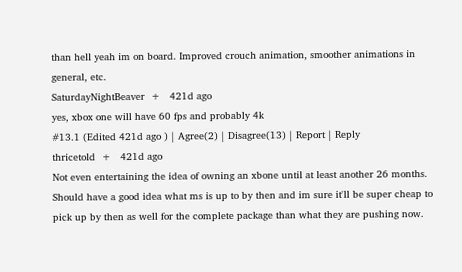than hell yeah im on board. Improved crouch animation, smoother animations in general, etc.
SaturdayNightBeaver  +   421d ago
yes, xbox one will have 60 fps and probably 4k
#13.1 (Edited 421d ago ) | Agree(2) | Disagree(13) | Report | Reply
thricetold  +   421d ago
Not even entertaining the idea of owning an xbone until at least another 26 months. Should have a good idea what ms is up to by then and im sure it'll be super cheap to pick up by then as well for the complete package than what they are pushing now.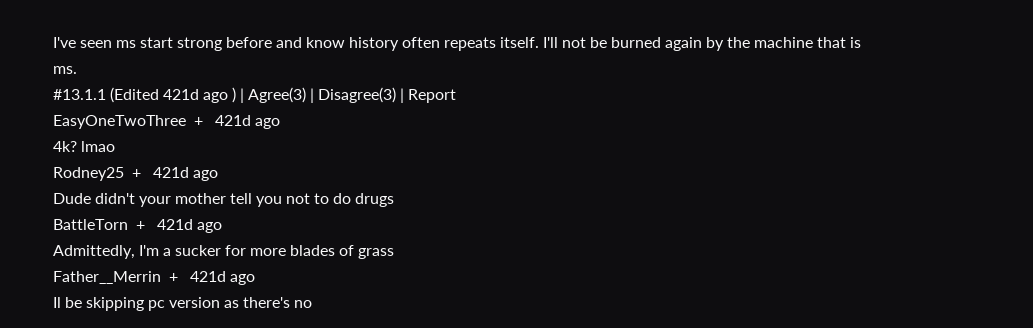I've seen ms start strong before and know history often repeats itself. I'll not be burned again by the machine that is ms.
#13.1.1 (Edited 421d ago ) | Agree(3) | Disagree(3) | Report
EasyOneTwoThree  +   421d ago
4k? lmao
Rodney25  +   421d ago
Dude didn't your mother tell you not to do drugs
BattleTorn  +   421d ago
Admittedly, I'm a sucker for more blades of grass
Father__Merrin  +   421d ago
Il be skipping pc version as there's no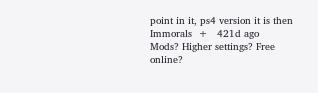point in it, ps4 version it is then
Immorals  +   421d ago
Mods? Higher settings? Free online?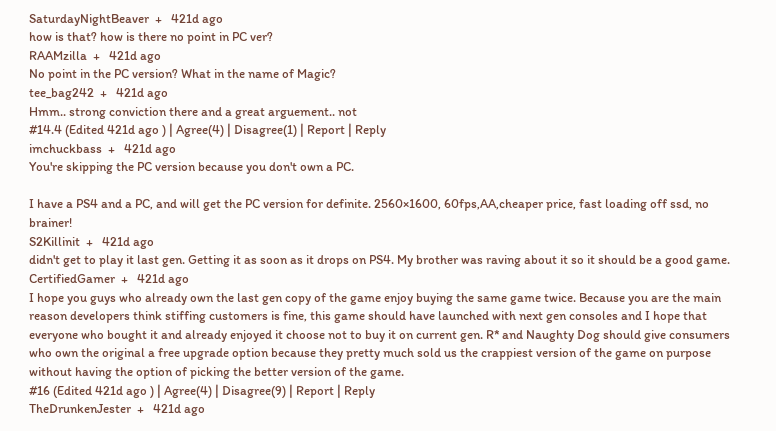SaturdayNightBeaver  +   421d ago
how is that? how is there no point in PC ver?
RAAMzilla  +   421d ago
No point in the PC version? What in the name of Magic?
tee_bag242  +   421d ago
Hmm.. strong conviction there and a great arguement.. not
#14.4 (Edited 421d ago ) | Agree(4) | Disagree(1) | Report | Reply
imchuckbass  +   421d ago
You're skipping the PC version because you don't own a PC.

I have a PS4 and a PC, and will get the PC version for definite. 2560×1600, 60fps,AA,cheaper price, fast loading off ssd, no brainer!
S2Killinit  +   421d ago
didn't get to play it last gen. Getting it as soon as it drops on PS4. My brother was raving about it so it should be a good game.
CertifiedGamer  +   421d ago
I hope you guys who already own the last gen copy of the game enjoy buying the same game twice. Because you are the main reason developers think stiffing customers is fine, this game should have launched with next gen consoles and I hope that everyone who bought it and already enjoyed it choose not to buy it on current gen. R* and Naughty Dog should give consumers who own the original a free upgrade option because they pretty much sold us the crappiest version of the game on purpose without having the option of picking the better version of the game.
#16 (Edited 421d ago ) | Agree(4) | Disagree(9) | Report | Reply
TheDrunkenJester  +   421d ago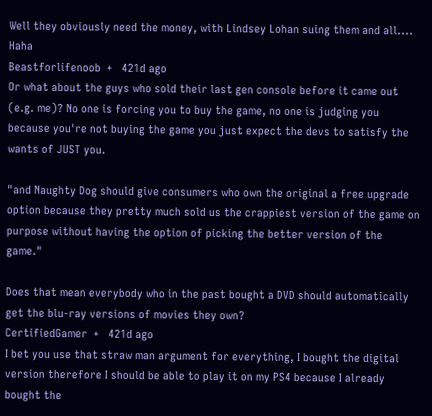Well they obviously need the money, with Lindsey Lohan suing them and all.... Haha
Beastforlifenoob  +   421d ago
Or what about the guys who sold their last gen console before it came out (e.g. me)? No one is forcing you to buy the game, no one is judging you because you're not buying the game you just expect the devs to satisfy the wants of JUST you.

"and Naughty Dog should give consumers who own the original a free upgrade option because they pretty much sold us the crappiest version of the game on purpose without having the option of picking the better version of the game."

Does that mean everybody who in the past bought a DVD should automatically get the blu-ray versions of movies they own?
CertifiedGamer  +   421d ago
I bet you use that straw man argument for everything, I bought the digital version therefore I should be able to play it on my PS4 because I already bought the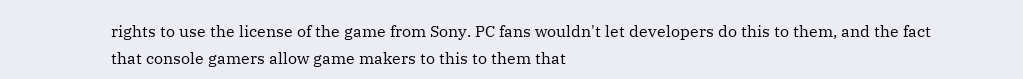rights to use the license of the game from Sony. PC fans wouldn't let developers do this to them, and the fact that console gamers allow game makers to this to them that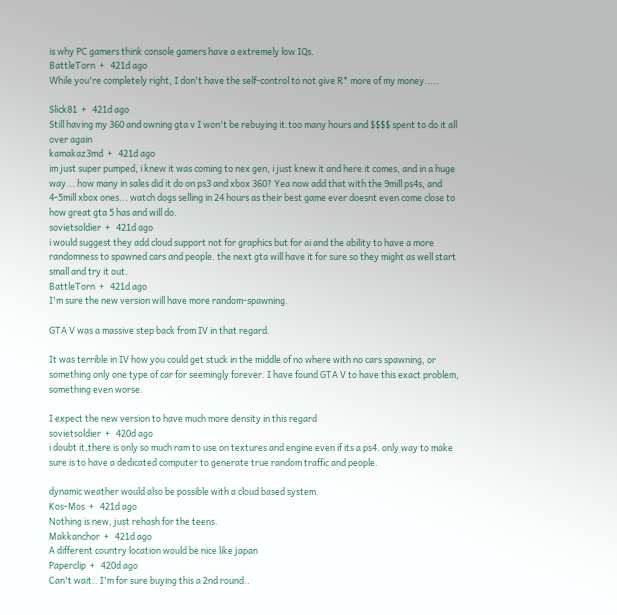is why PC gamers think console gamers have a extremely low IQs.
BattleTorn  +   421d ago
While you're completely right, I don't have the self-control to not give R* more of my money.....

Slick81  +   421d ago
Still having my 360 and owning gta v I won't be rebuying it.too many hours and $$$$ spent to do it all over again
kamakaz3md  +   421d ago
im just super pumped, i knew it was coming to nex gen, i just knew it and here it comes, and in a huge way... how many in sales did it do on ps3 and xbox 360? Yea now add that with the 9mill ps4s, and 4-5mill xbox ones... watch dogs selling in 24 hours as their best game ever doesnt even come close to how great gta 5 has and will do.
sovietsoldier  +   421d ago
i would suggest they add cloud support not for graphics but for ai and the ability to have a more randomness to spawned cars and people. the next gta will have it for sure so they might as well start small and try it out.
BattleTorn  +   421d ago
I'm sure the new version will have more random-spawning.

GTA V was a massive step back from IV in that regard.

It was terrible in IV how you could get stuck in the middle of no where with no cars spawning, or something only one type of car for seemingly forever. I have found GTA V to have this exact problem, something even worse.

I expect the new version to have much more density in this regard
sovietsoldier  +   420d ago
i doubt it,there is only so much ram to use on textures and engine even if its a ps4. only way to make sure is to have a dedicated computer to generate true random traffic and people.

dynamic weather would also be possible with a cloud based system.
Kos-Mos  +   421d ago
Nothing is new, just rehash for the teens.
Makkanchor  +   421d ago
A different country location would be nice like japan
Paperclip  +   420d ago
Can't wait.. I'm for sure buying this a 2nd round..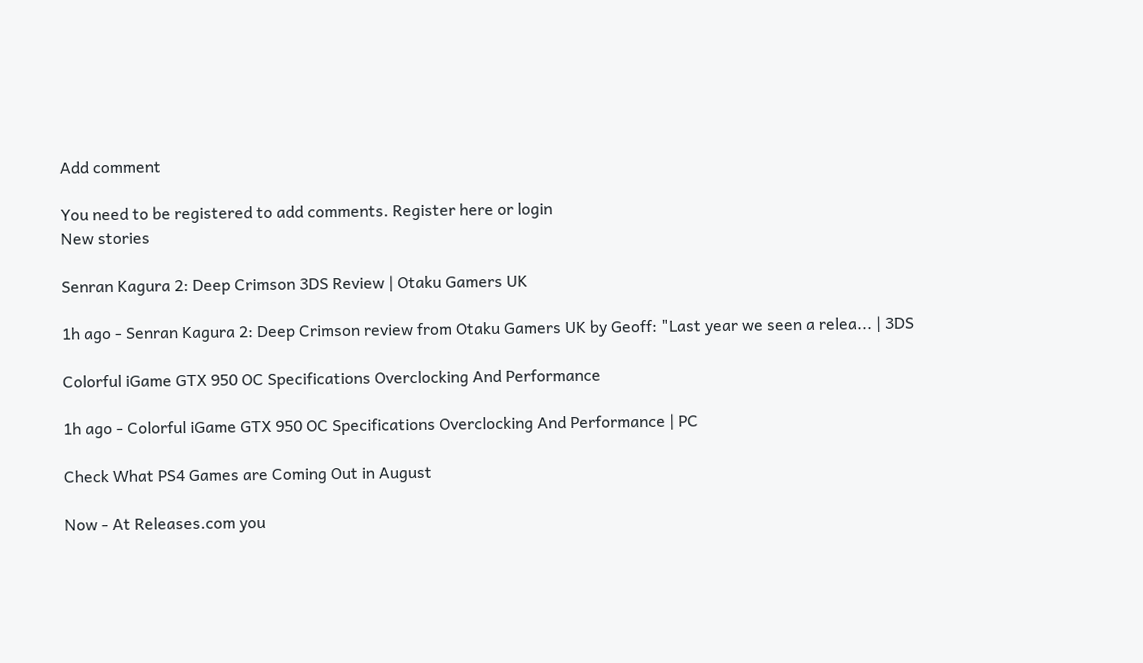Add comment

You need to be registered to add comments. Register here or login
New stories

Senran Kagura 2: Deep Crimson 3DS Review | Otaku Gamers UK

1h ago - Senran Kagura 2: Deep Crimson review from Otaku Gamers UK by Geoff: "Last year we seen a relea... | 3DS

Colorful iGame GTX 950 OC Specifications Overclocking And Performance

1h ago - Colorful iGame GTX 950 OC Specifications Overclocking And Performance | PC

Check What PS4 Games are Coming Out in August

Now - At Releases.com you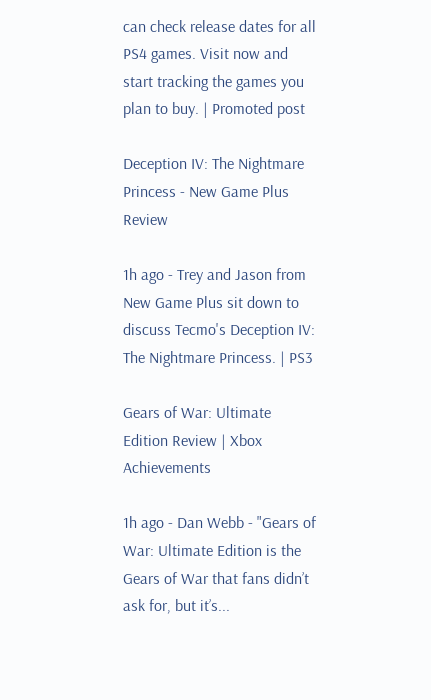can check release dates for all PS4 games. Visit now and start tracking the games you plan to buy. | Promoted post

Deception IV: The Nightmare Princess - New Game Plus Review

1h ago - Trey and Jason from New Game Plus sit down to discuss Tecmo's Deception IV: The Nightmare Princess. | PS3

Gears of War: Ultimate Edition Review | Xbox Achievements

1h ago - Dan Webb - "Gears of War: Ultimate Edition is the Gears of War that fans didn’t ask for, but it’s...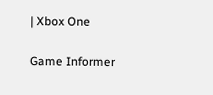| Xbox One

Game Informer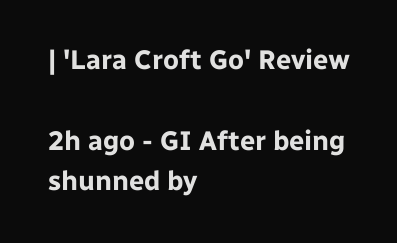| 'Lara Croft Go' Review

2h ago - GI After being shunned by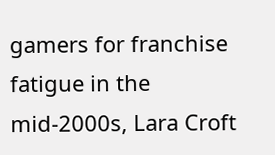gamers for franchise fatigue in the mid-2000s, Lara Croft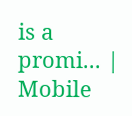is a promi... | Mobile